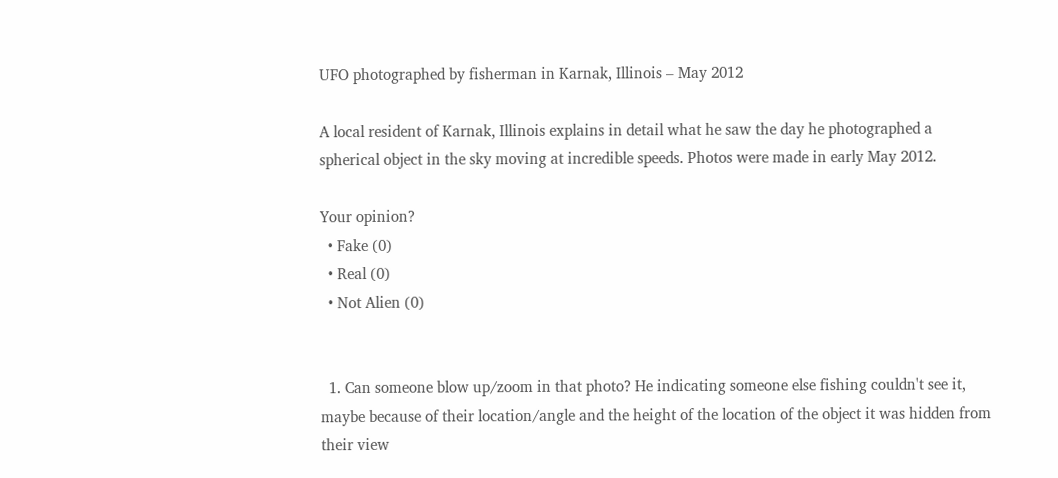UFO photographed by fisherman in Karnak, Illinois – May 2012

A local resident of Karnak, Illinois explains in detail what he saw the day he photographed a spherical object in the sky moving at incredible speeds. Photos were made in early May 2012.

Your opinion?
  • Fake (0)
  • Real (0)
  • Not Alien (0)


  1. Can someone blow up/zoom in that photo? He indicating someone else fishing couldn't see it, maybe because of their location/angle and the height of the location of the object it was hidden from their view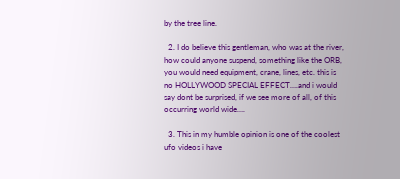by the tree line.

  2. I do believe this gentleman, who was at the river, how could anyone suspend, something like the ORB, you would need equipment, crane, lines, etc. this is no HOLLYWOOD SPECIAL EFFECT….and i would say dont be surprised, if we see more of all, of this occurring world wide….

  3. This in my humble opinion is one of the coolest ufo videos i have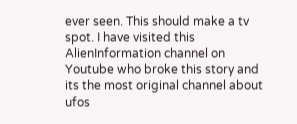ever seen. This should make a tv spot. I have visited this AlienInformation channel on Youtube who broke this story and its the most original channel about ufos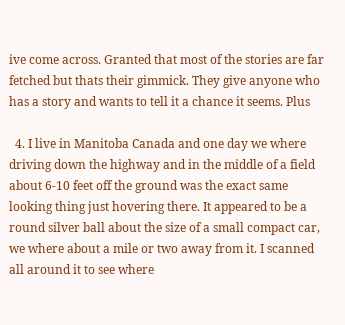ive come across. Granted that most of the stories are far fetched but thats their gimmick. They give anyone who has a story and wants to tell it a chance it seems. Plus

  4. I live in Manitoba Canada and one day we where driving down the highway and in the middle of a field about 6-10 feet off the ground was the exact same looking thing just hovering there. It appeared to be a round silver ball about the size of a small compact car, we where about a mile or two away from it. I scanned all around it to see where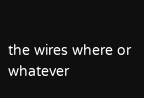the wires where or whatever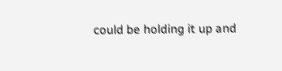could be holding it up and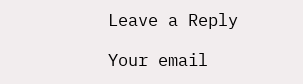Leave a Reply

Your email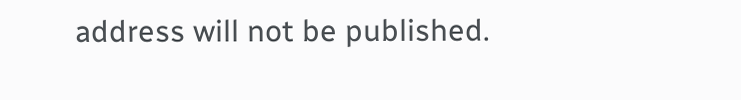address will not be published.